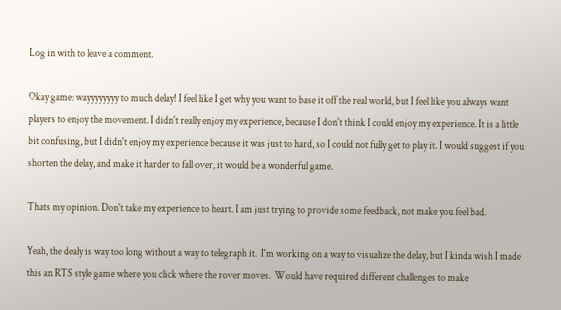Log in with to leave a comment.

Okay game: wayyyyyyyy to much delay! I feel like I get why you want to base it off the real world, but I feel like you always want players to enjoy the movement. I didn't really enjoy my experience, because I don't think I could enjoy my experience. It is a little bit confusing, but I didn't enjoy my experience because it was just to hard, so I could not fully get to play it. I would suggest if you shorten the delay, and make it harder to fall over, it would be a wonderful game.

Thats my opinion. Don't take my experience to heart. I am just trying to provide some feedback, not make you feel bad.

Yeah, the dealy is way too long without a way to telegraph it.  I'm working on a way to visualize the delay, but I kinda wish I made this an RTS style game where you click where the rover moves.  Would have required different challenges to make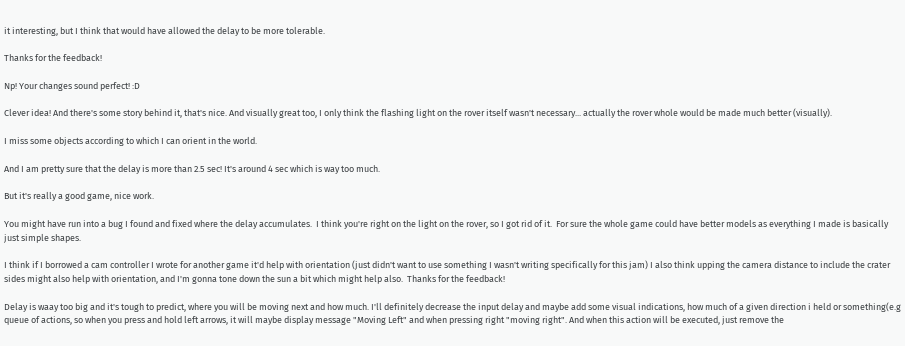it interesting, but I think that would have allowed the delay to be more tolerable.

Thanks for the feedback!

Np! Your changes sound perfect! :D

Clever idea! And there's some story behind it, that's nice. And visually great too, I only think the flashing light on the rover itself wasn't necessary... actually the rover whole would be made much better (visually).

I miss some objects according to which I can orient in the world.

And I am pretty sure that the delay is more than 2.5 sec! It's around 4 sec which is way too much.

But it's really a good game, nice work.

You might have run into a bug I found and fixed where the delay accumulates.  I think you're right on the light on the rover, so I got rid of it.  For sure the whole game could have better models as everything I made is basically just simple shapes.

I think if I borrowed a cam controller I wrote for another game it'd help with orientation (just didn't want to use something I wasn't writing specifically for this jam) I also think upping the camera distance to include the crater sides might also help with orientation, and I'm gonna tone down the sun a bit which might help also.  Thanks for the feedback!

Delay is waay too big and it's tough to predict, where you will be moving next and how much. I'll definitely decrease the input delay and maybe add some visual indications, how much of a given direction i held or something(e.g queue of actions, so when you press and hold left arrows, it will maybe display message "Moving Left" and when pressing right "moving right". And when this action will be executed, just remove the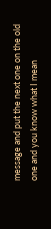message and put the next one on the old one and you know what I mean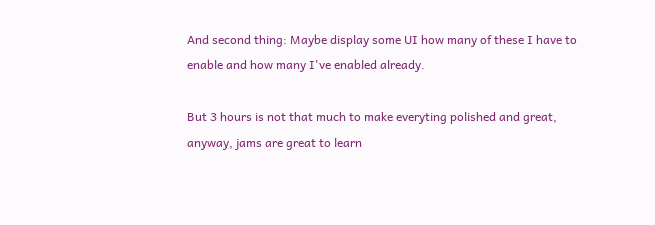And second thing: Maybe display some UI how many of these I have to enable and how many I've enabled already.

But 3 hours is not that much to make everyting polished and great, anyway, jams are great to learn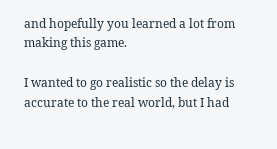and hopefully you learned a lot from making this game.

I wanted to go realistic so the delay is accurate to the real world, but I had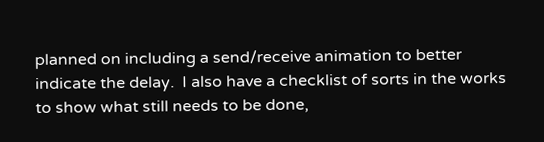planned on including a send/receive animation to better indicate the delay.  I also have a checklist of sorts in the works to show what still needs to be done,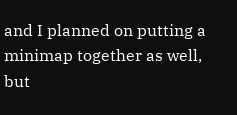and I planned on putting a minimap together as well, but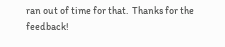ran out of time for that.  Thanks for the feedback!